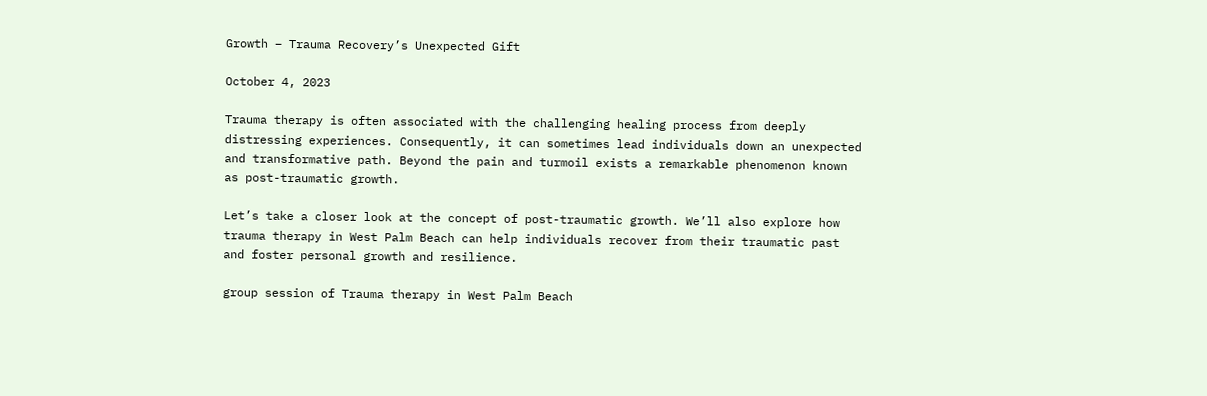Growth – Trauma Recovery’s Unexpected Gift

October 4, 2023

Trauma therapy is often associated with the challenging healing process from deeply distressing experiences. Consequently, it can sometimes lead individuals down an unexpected and transformative path. Beyond the pain and turmoil exists a remarkable phenomenon known as post-traumatic growth.

Let’s take a closer look at the concept of post-traumatic growth. We’ll also explore how trauma therapy in West Palm Beach can help individuals recover from their traumatic past and foster personal growth and resilience.

group session of Trauma therapy in West Palm Beach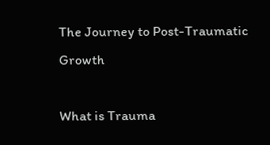The Journey to Post-Traumatic Growth

What is Trauma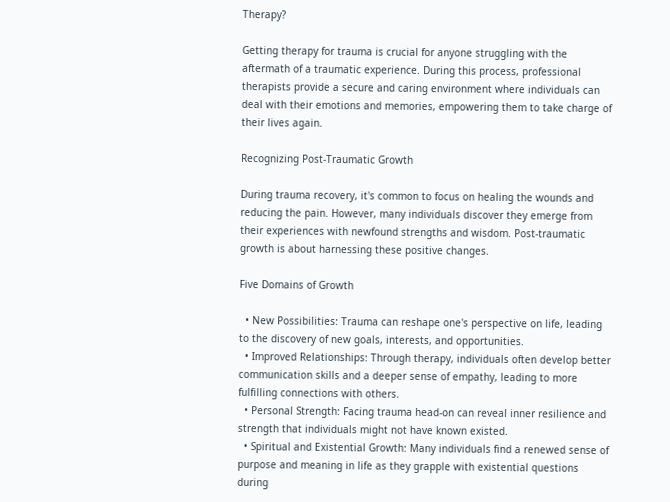Therapy?

Getting therapy for trauma is crucial for anyone struggling with the aftermath of a traumatic experience. During this process, professional therapists provide a secure and caring environment where individuals can deal with their emotions and memories, empowering them to take charge of their lives again.

Recognizing Post-Traumatic Growth

During trauma recovery, it's common to focus on healing the wounds and reducing the pain. However, many individuals discover they emerge from their experiences with newfound strengths and wisdom. Post-traumatic growth is about harnessing these positive changes.

Five Domains of Growth

  • New Possibilities: Trauma can reshape one's perspective on life, leading to the discovery of new goals, interests, and opportunities.
  • Improved Relationships: Through therapy, individuals often develop better communication skills and a deeper sense of empathy, leading to more fulfilling connections with others.
  • Personal Strength: Facing trauma head-on can reveal inner resilience and strength that individuals might not have known existed.
  • Spiritual and Existential Growth: Many individuals find a renewed sense of purpose and meaning in life as they grapple with existential questions during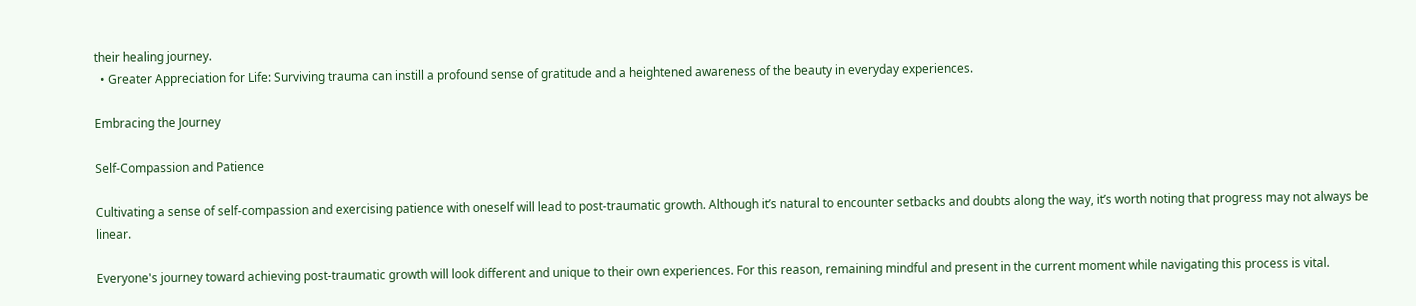their healing journey.
  • Greater Appreciation for Life: Surviving trauma can instill a profound sense of gratitude and a heightened awareness of the beauty in everyday experiences.

Embracing the Journey

Self-Compassion and Patience

Cultivating a sense of self-compassion and exercising patience with oneself will lead to post-traumatic growth. Although it’s natural to encounter setbacks and doubts along the way, it’s worth noting that progress may not always be linear.

Everyone's journey toward achieving post-traumatic growth will look different and unique to their own experiences. For this reason, remaining mindful and present in the current moment while navigating this process is vital.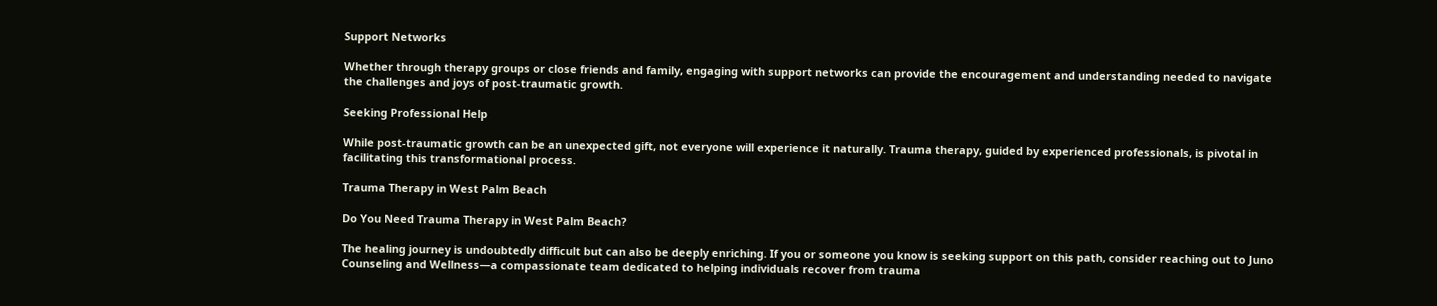Support Networks

Whether through therapy groups or close friends and family, engaging with support networks can provide the encouragement and understanding needed to navigate the challenges and joys of post-traumatic growth.

Seeking Professional Help

While post-traumatic growth can be an unexpected gift, not everyone will experience it naturally. Trauma therapy, guided by experienced professionals, is pivotal in facilitating this transformational process.

Trauma Therapy in West Palm Beach

Do You Need Trauma Therapy in West Palm Beach?

The healing journey is undoubtedly difficult but can also be deeply enriching. If you or someone you know is seeking support on this path, consider reaching out to Juno Counseling and Wellness—a compassionate team dedicated to helping individuals recover from trauma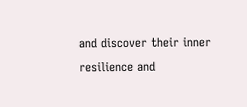and discover their inner resilience and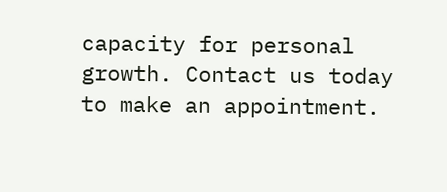capacity for personal growth. Contact us today to make an appointment.